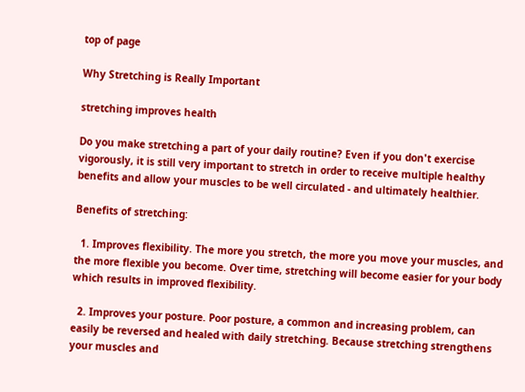top of page

Why Stretching is Really Important

stretching improves health

Do you make stretching a part of your daily routine? Even if you don't exercise vigorously, it is still very important to stretch in order to receive multiple healthy benefits and allow your muscles to be well circulated - and ultimately healthier.

Benefits of stretching:

  1. Improves flexibility. The more you stretch, the more you move your muscles, and the more flexible you become. Over time, stretching will become easier for your body which results in improved flexibility.

  2. Improves your posture. Poor posture, a common and increasing problem, can easily be reversed and healed with daily stretching. Because stretching strengthens your muscles and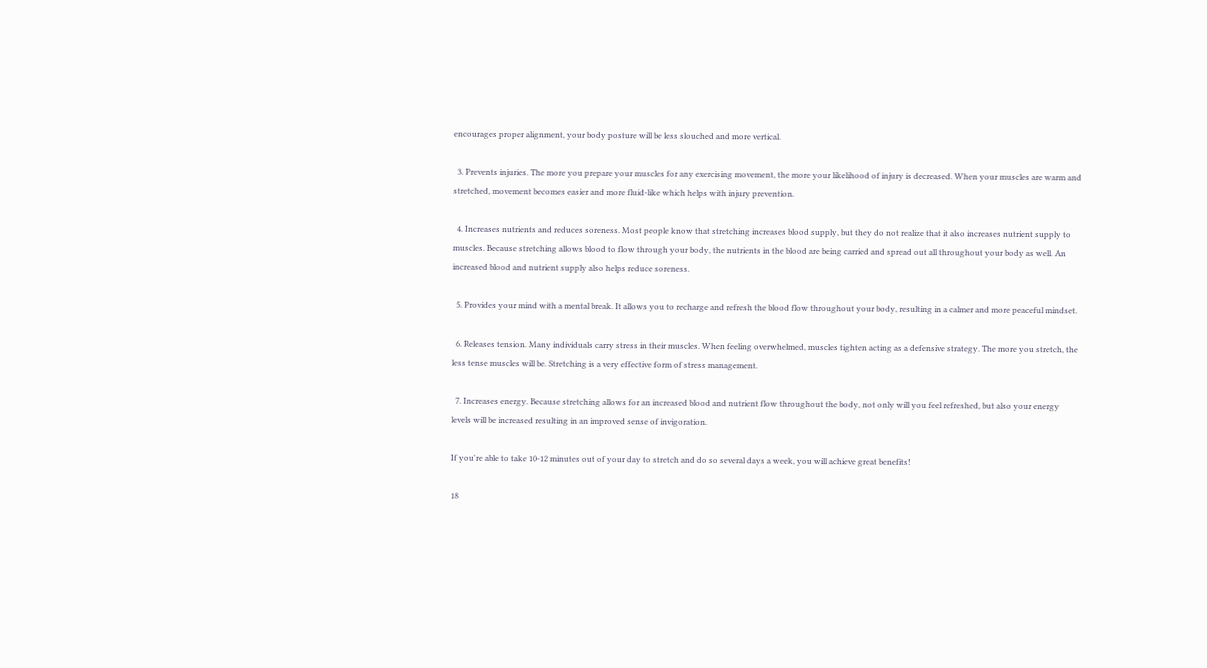encourages proper alignment, your body posture will be less slouched and more vertical.

  3. Prevents injuries. The more you prepare your muscles for any exercising movement, the more your likelihood of injury is decreased. When your muscles are warm and stretched, movement becomes easier and more fluid-like which helps with injury prevention.

  4. Increases nutrients and reduces soreness. Most people know that stretching increases blood supply, but they do not realize that it also increases nutrient supply to muscles. Because stretching allows blood to flow through your body, the nutrients in the blood are being carried and spread out all throughout your body as well. An increased blood and nutrient supply also helps reduce soreness.

  5. Provides your mind with a mental break. It allows you to recharge and refresh the blood flow throughout your body, resulting in a calmer and more peaceful mindset.

  6. Releases tension. Many individuals carry stress in their muscles. When feeling overwhelmed, muscles tighten acting as a defensive strategy. The more you stretch, the less tense muscles will be. Stretching is a very effective form of stress management.

  7. Increases energy. Because stretching allows for an increased blood and nutrient flow throughout the body, not only will you feel refreshed, but also your energy levels will be increased resulting in an improved sense of invigoration.

If you're able to take 10-12 minutes out of your day to stretch and do so several days a week, you will achieve great benefits!

18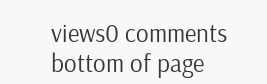views0 comments
bottom of page